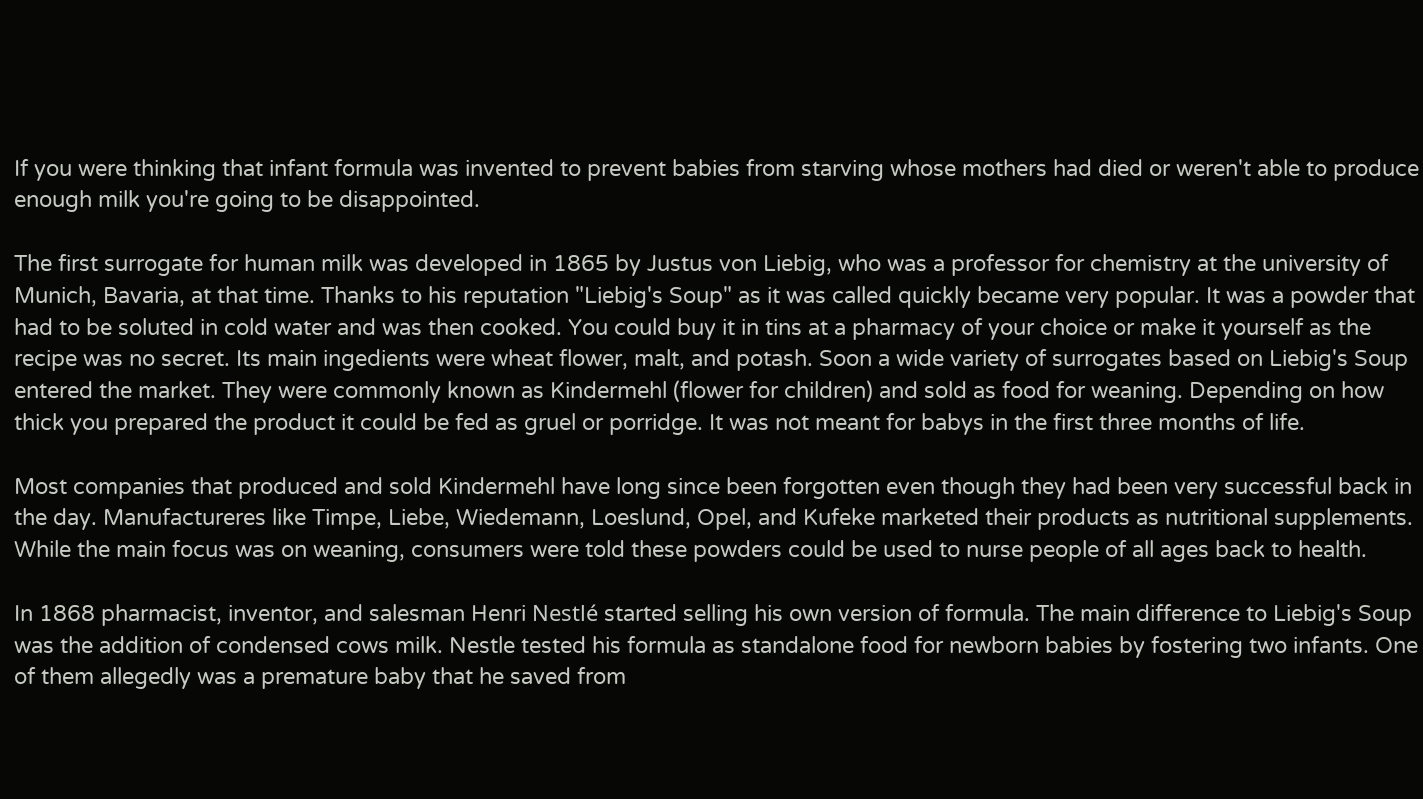If you were thinking that infant formula was invented to prevent babies from starving whose mothers had died or weren't able to produce enough milk you're going to be disappointed.

The first surrogate for human milk was developed in 1865 by Justus von Liebig, who was a professor for chemistry at the university of Munich, Bavaria, at that time. Thanks to his reputation "Liebig's Soup" as it was called quickly became very popular. It was a powder that had to be soluted in cold water and was then cooked. You could buy it in tins at a pharmacy of your choice or make it yourself as the recipe was no secret. Its main ingedients were wheat flower, malt, and potash. Soon a wide variety of surrogates based on Liebig's Soup entered the market. They were commonly known as Kindermehl (flower for children) and sold as food for weaning. Depending on how thick you prepared the product it could be fed as gruel or porridge. It was not meant for babys in the first three months of life.

Most companies that produced and sold Kindermehl have long since been forgotten even though they had been very successful back in the day. Manufactureres like Timpe, Liebe, Wiedemann, Loeslund, Opel, and Kufeke marketed their products as nutritional supplements. While the main focus was on weaning, consumers were told these powders could be used to nurse people of all ages back to health.

In 1868 pharmacist, inventor, and salesman Henri Nestlé started selling his own version of formula. The main difference to Liebig's Soup was the addition of condensed cows milk. Nestle tested his formula as standalone food for newborn babies by fostering two infants. One of them allegedly was a premature baby that he saved from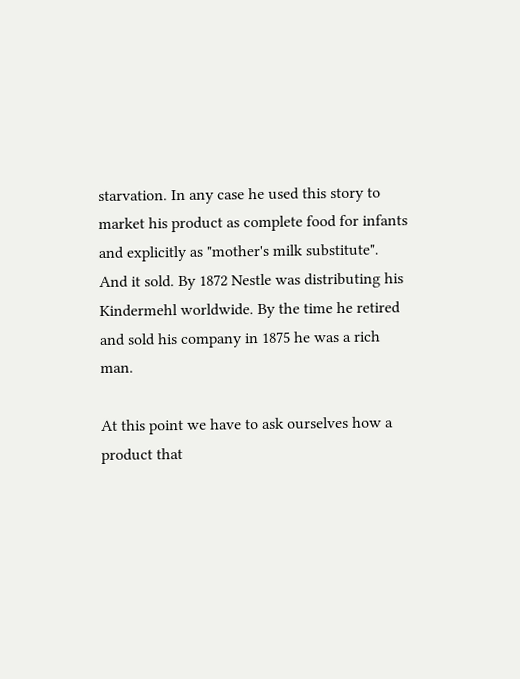starvation. In any case he used this story to market his product as complete food for infants and explicitly as "mother's milk substitute". And it sold. By 1872 Nestle was distributing his Kindermehl worldwide. By the time he retired and sold his company in 1875 he was a rich man.

At this point we have to ask ourselves how a product that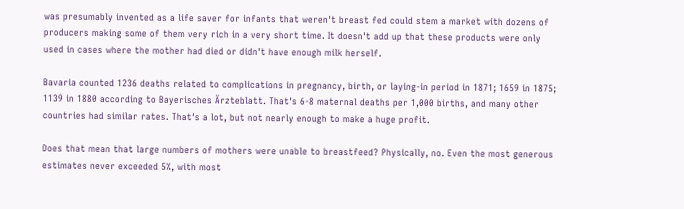was presumably invented as a life saver for infants that weren't breast fed could stem a market with dozens of producers making some of them very rich in a very short time. It doesn't add up that these products were only used in cases where the mother had died or didn't have enough milk herself.

Bavaria counted 1236 deaths related to complications in pregnancy, birth, or laying-in period in 1871; 1659 in 1875; 1139 in 1880 according to Bayerisches Ärzteblatt. That's 6-8 maternal deaths per 1,000 births, and many other countries had similar rates. That's a lot, but not nearly enough to make a huge profit.

Does that mean that large numbers of mothers were unable to breastfeed? Physically, no. Even the most generous estimates never exceeded 5%, with most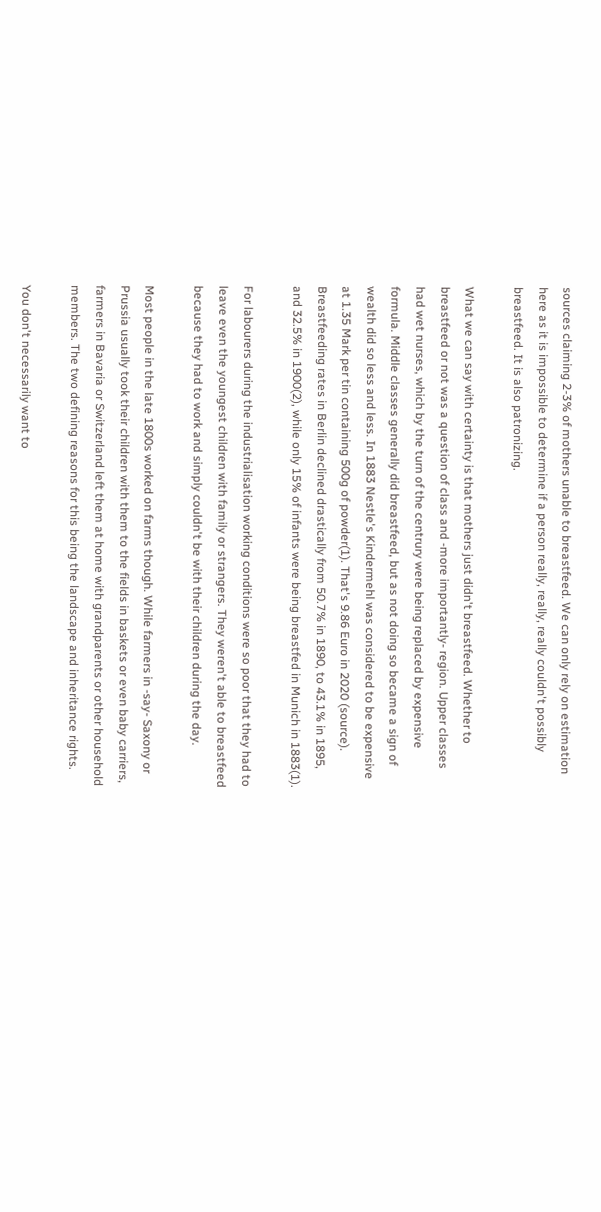sources claiming 2-3% of mothers unable to breastfeed. We can only rely on estimation here as it is impossible to determine if a person really, really, really couldn't possibly breastfeed. It is also patronizing.

What we can say with certainty is that mothers just didn't breastfeed. Whether to breastfeed or not was a question of class and -more importantly- region. Upper classes had wet nurses, which by the turn of the centrury were being replaced by expensive formula. Middle classes generally did breastfeed, but as not doing so became a sign of wealth did so less and less. In 1883 Nestle's Kindermehl was considered to be expensive at 1.35 Mark per tin containing 500g of powder(1). That's 9.86 Euro in 2020 (source). Breastfeeding rates in Berlin declined drastically from 50.7% in 1890, to 43.1% in 1895, and 32.5% in 1900(2), while only 15% of infants were being breastfed in Munich in 1883(1).

For labourers during the industrialisation working conditions were so poor that they had to leave even the youngest children with family or strangers. They weren't able to breastfeed because they had to work and simply couldn't be with their children during the day.

Most people in the late 1800s worked on farms though. While farmers in -say- Saxony or Prussia usually took their children with them to the fields in baskets or even baby carriers, farmers in Bavaria or Switzerland left them at home with grandparents or other household members. The two defining reasons for this being the landscape and inheritance rights.

You don't necessarily want to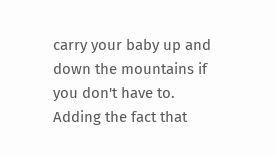carry your baby up and down the mountains if you don't have to. Adding the fact that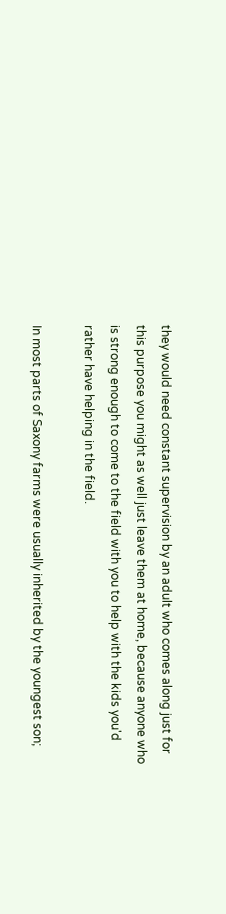they would need constant supervision by an adult who comes along just for this purpose you might as well just leave them at home, because anyone who is strong enough to come to the field with you to help with the kids you'd rather have helping in the field.

In most parts of Saxony farms were usually inherited by the youngest son;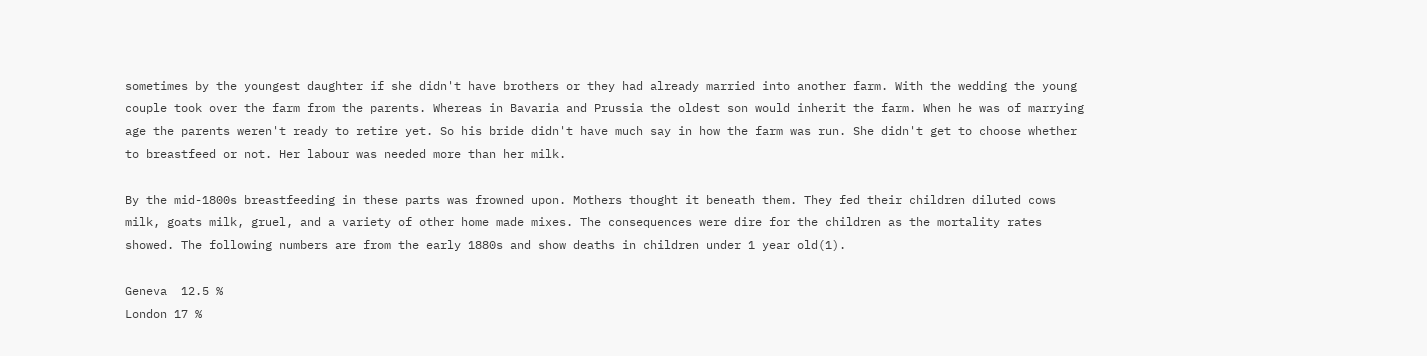sometimes by the youngest daughter if she didn't have brothers or they had already married into another farm. With the wedding the young couple took over the farm from the parents. Whereas in Bavaria and Prussia the oldest son would inherit the farm. When he was of marrying age the parents weren't ready to retire yet. So his bride didn't have much say in how the farm was run. She didn't get to choose whether to breastfeed or not. Her labour was needed more than her milk.

By the mid-1800s breastfeeding in these parts was frowned upon. Mothers thought it beneath them. They fed their children diluted cows milk, goats milk, gruel, and a variety of other home made mixes. The consequences were dire for the children as the mortality rates showed. The following numbers are from the early 1880s and show deaths in children under 1 year old(1).

Geneva  12.5 %
London 17 %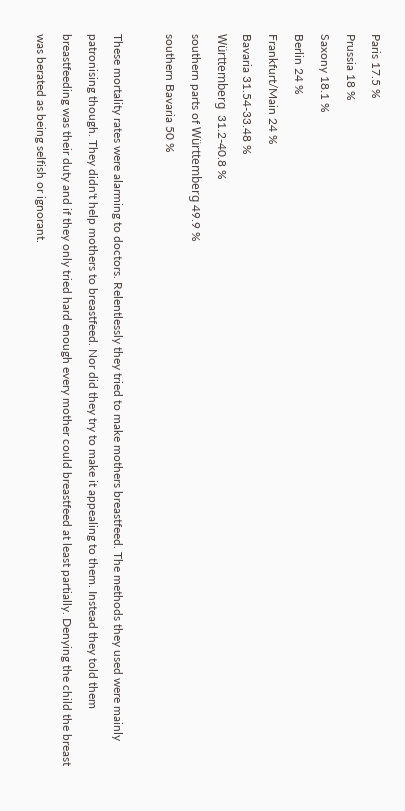Paris 17.5 %
Prussia 18 %
Saxony 18.1 %
Berlin 24 %
Frankfurt/Main 24 %
Bavaria 31.54-33.48 %
Württemberg  31.2-40.8 %
southern parts of Württemberg 49.9 %
southern Bavaria 50 %

These mortality rates were alarming to doctors. Relentlessly they tried to make mothers breastfeed. The methods they used were mainly patronising though. They didn't help mothers to breastfeed. Nor did they try to make it appealing to them. Instead they told them breastfeeding was their duty and if they only tried hard enough every mother could breastfeed at least partially. Denying the child the breast was berated as being selfish or ignorant.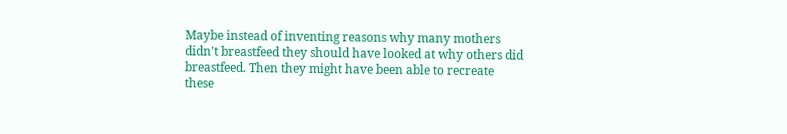Maybe instead of inventing reasons why many mothers didn't breastfeed they should have looked at why others did breastfeed. Then they might have been able to recreate these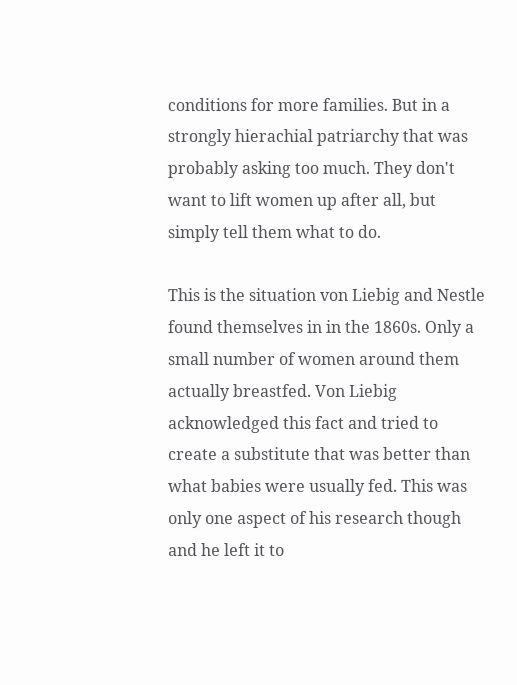conditions for more families. But in a strongly hierachial patriarchy that was probably asking too much. They don't want to lift women up after all, but simply tell them what to do.

This is the situation von Liebig and Nestle found themselves in in the 1860s. Only a small number of women around them actually breastfed. Von Liebig acknowledged this fact and tried to create a substitute that was better than what babies were usually fed. This was only one aspect of his research though and he left it to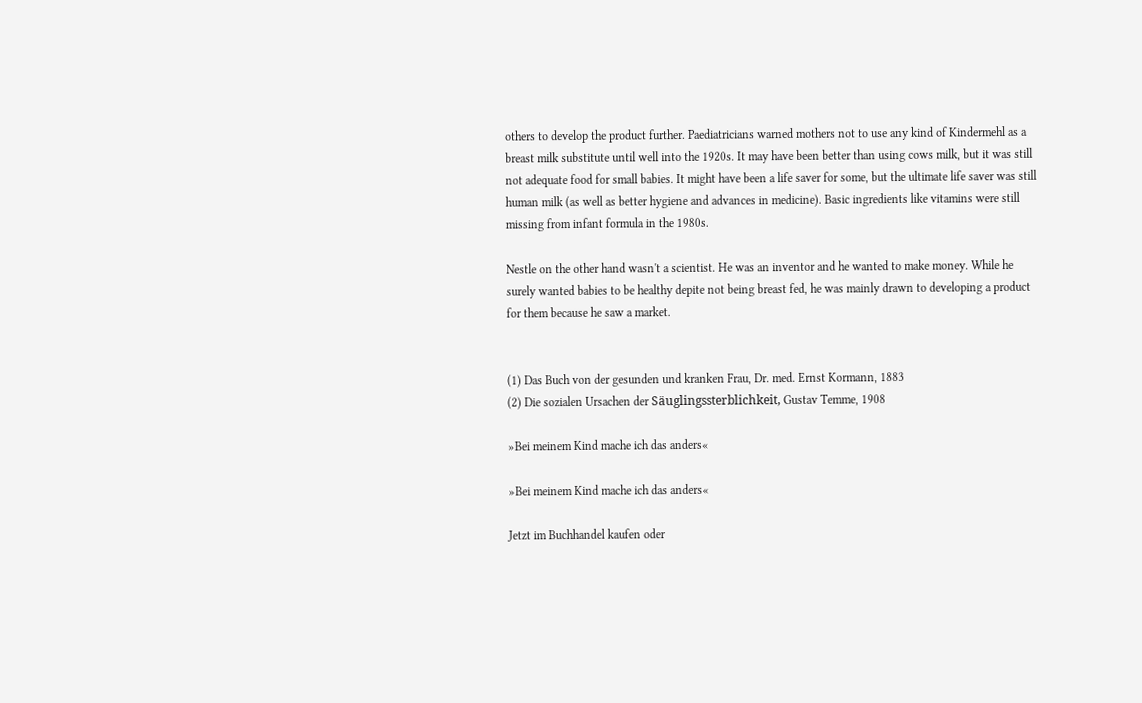others to develop the product further. Paediatricians warned mothers not to use any kind of Kindermehl as a breast milk substitute until well into the 1920s. It may have been better than using cows milk, but it was still not adequate food for small babies. It might have been a life saver for some, but the ultimate life saver was still human milk (as well as better hygiene and advances in medicine). Basic ingredients like vitamins were still missing from infant formula in the 1980s.

Nestle on the other hand wasn't a scientist. He was an inventor and he wanted to make money. While he surely wanted babies to be healthy depite not being breast fed, he was mainly drawn to developing a product for them because he saw a market.


(1) Das Buch von der gesunden und kranken Frau, Dr. med. Ernst Kormann, 1883
(2) Die sozialen Ursachen der Säuglingssterblichkeit, Gustav Temme, 1908

»Bei meinem Kind mache ich das anders«

»Bei meinem Kind mache ich das anders«

Jetzt im Buchhandel kaufen oder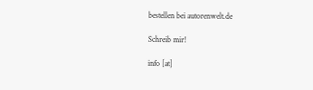bestellen bei autorenwelt.de

Schreib mir!

info [at]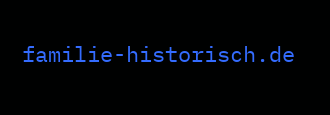familie-historisch.de